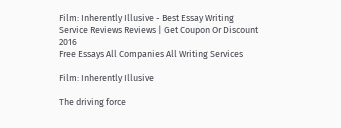Film: Inherently Illusive - Best Essay Writing Service Reviews Reviews | Get Coupon Or Discount 2016
Free Essays All Companies All Writing Services

Film: Inherently Illusive

The driving force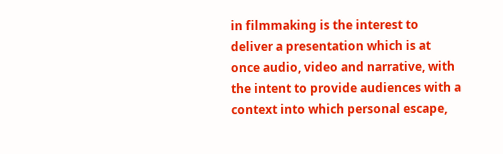in filmmaking is the interest to deliver a presentation which is at once audio, video and narrative, with the intent to provide audiences with a context into which personal escape,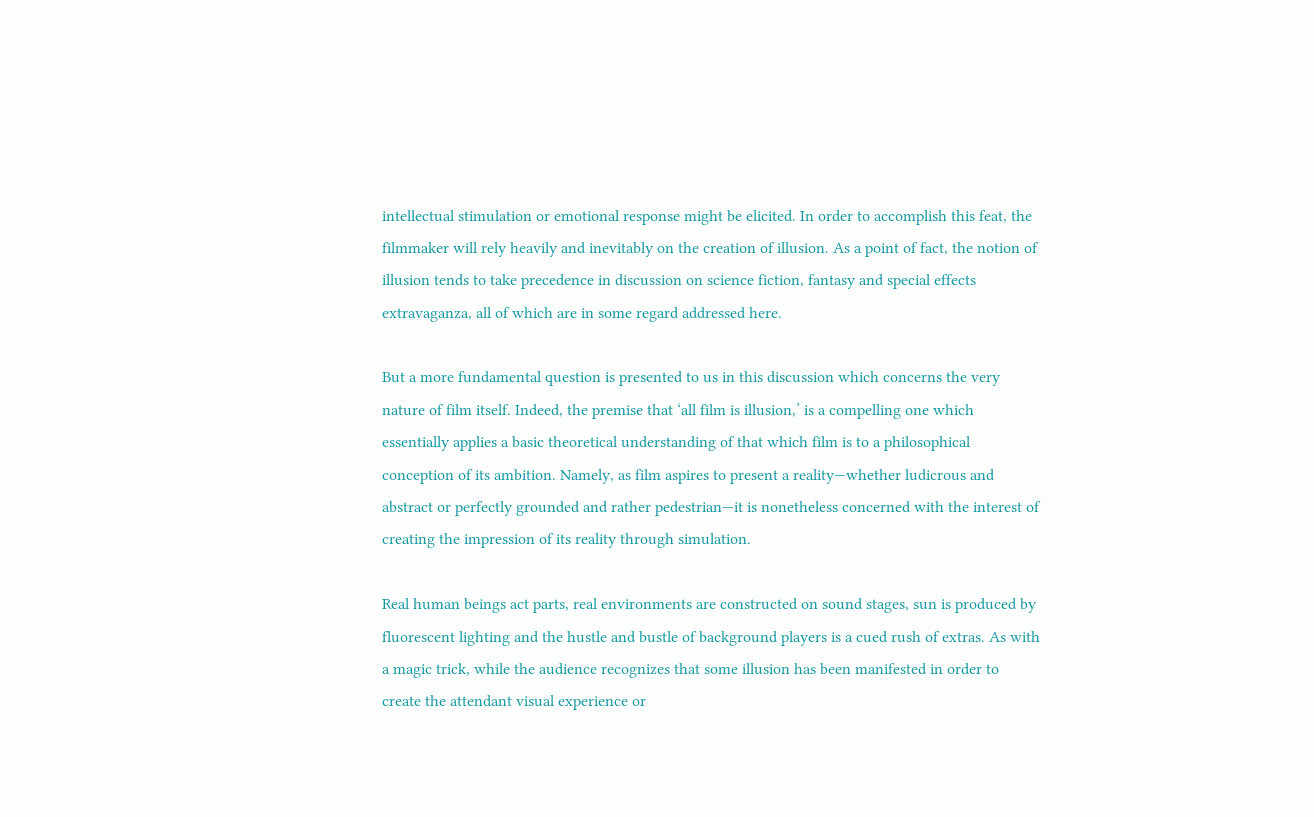intellectual stimulation or emotional response might be elicited. In order to accomplish this feat, the filmmaker will rely heavily and inevitably on the creation of illusion. As a point of fact, the notion of illusion tends to take precedence in discussion on science fiction, fantasy and special effects extravaganza, all of which are in some regard addressed here.

But a more fundamental question is presented to us in this discussion which concerns the very nature of film itself. Indeed, the premise that ‘all film is illusion,’ is a compelling one which essentially applies a basic theoretical understanding of that which film is to a philosophical conception of its ambition. Namely, as film aspires to present a reality—whether ludicrous and abstract or perfectly grounded and rather pedestrian—it is nonetheless concerned with the interest of creating the impression of its reality through simulation.

Real human beings act parts, real environments are constructed on sound stages, sun is produced by fluorescent lighting and the hustle and bustle of background players is a cued rush of extras. As with a magic trick, while the audience recognizes that some illusion has been manifested in order to create the attendant visual experience or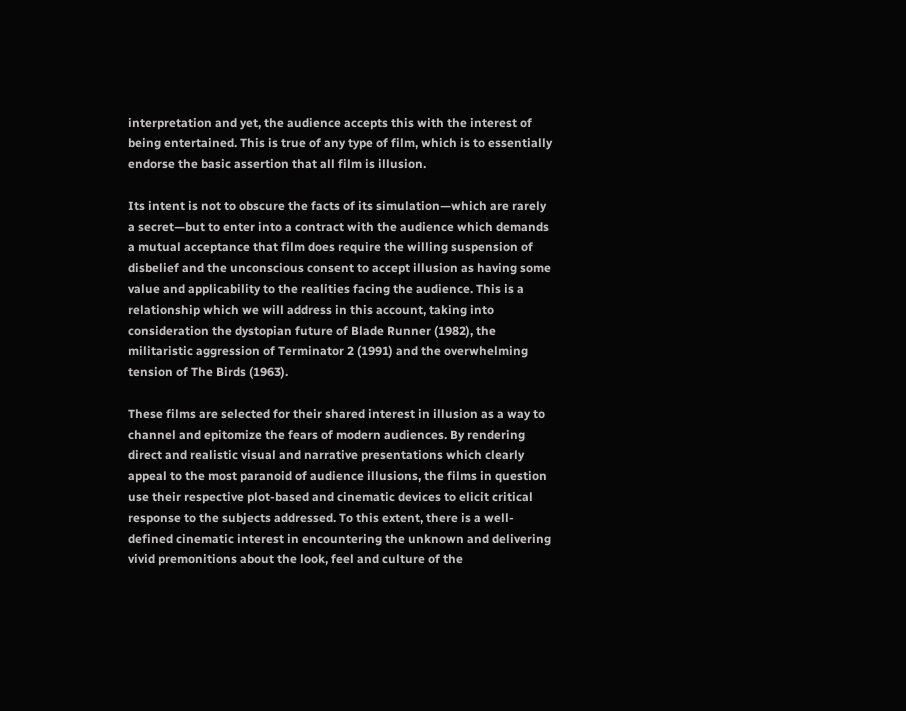interpretation and yet, the audience accepts this with the interest of being entertained. This is true of any type of film, which is to essentially endorse the basic assertion that all film is illusion.

Its intent is not to obscure the facts of its simulation—which are rarely a secret—but to enter into a contract with the audience which demands a mutual acceptance that film does require the willing suspension of disbelief and the unconscious consent to accept illusion as having some value and applicability to the realities facing the audience. This is a relationship which we will address in this account, taking into consideration the dystopian future of Blade Runner (1982), the militaristic aggression of Terminator 2 (1991) and the overwhelming tension of The Birds (1963).

These films are selected for their shared interest in illusion as a way to channel and epitomize the fears of modern audiences. By rendering direct and realistic visual and narrative presentations which clearly appeal to the most paranoid of audience illusions, the films in question use their respective plot-based and cinematic devices to elicit critical response to the subjects addressed. To this extent, there is a well-defined cinematic interest in encountering the unknown and delivering vivid premonitions about the look, feel and culture of the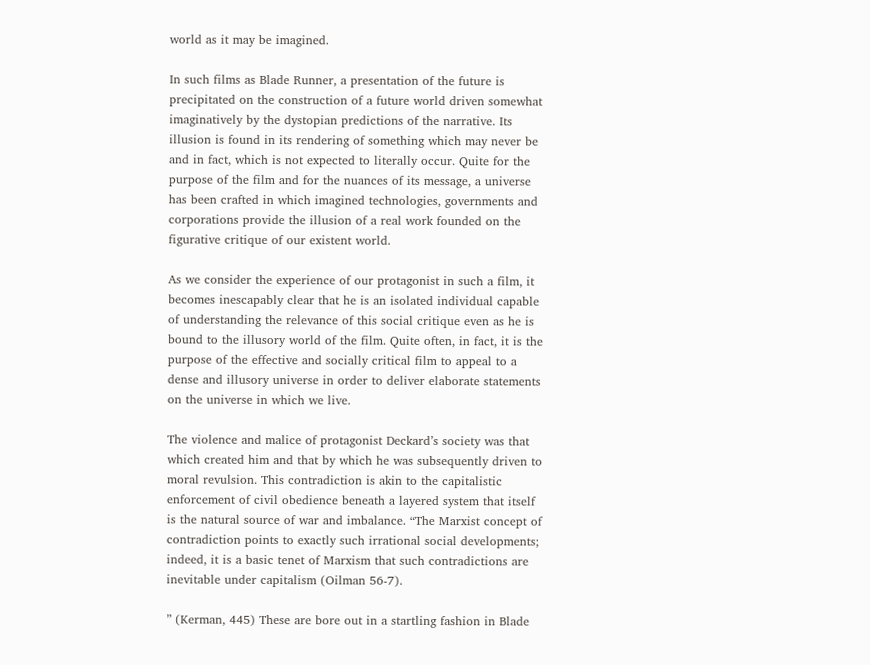world as it may be imagined.

In such films as Blade Runner, a presentation of the future is precipitated on the construction of a future world driven somewhat imaginatively by the dystopian predictions of the narrative. Its illusion is found in its rendering of something which may never be and in fact, which is not expected to literally occur. Quite for the purpose of the film and for the nuances of its message, a universe has been crafted in which imagined technologies, governments and corporations provide the illusion of a real work founded on the figurative critique of our existent world.

As we consider the experience of our protagonist in such a film, it becomes inescapably clear that he is an isolated individual capable of understanding the relevance of this social critique even as he is bound to the illusory world of the film. Quite often, in fact, it is the purpose of the effective and socially critical film to appeal to a dense and illusory universe in order to deliver elaborate statements on the universe in which we live.

The violence and malice of protagonist Deckard’s society was that which created him and that by which he was subsequently driven to moral revulsion. This contradiction is akin to the capitalistic enforcement of civil obedience beneath a layered system that itself is the natural source of war and imbalance. “The Marxist concept of contradiction points to exactly such irrational social developments; indeed, it is a basic tenet of Marxism that such contradictions are inevitable under capitalism (Oilman 56-7).

” (Kerman, 445) These are bore out in a startling fashion in Blade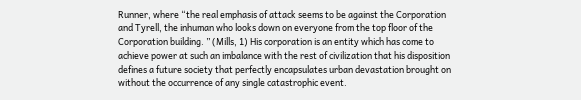Runner, where “the real emphasis of attack seems to be against the Corporation and Tyrell, the inhuman who looks down on everyone from the top floor of the Corporation building. ” (Mills, 1) His corporation is an entity which has come to achieve power at such an imbalance with the rest of civilization that his disposition defines a future society that perfectly encapsulates urban devastation brought on without the occurrence of any single catastrophic event.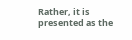Rather, it is presented as the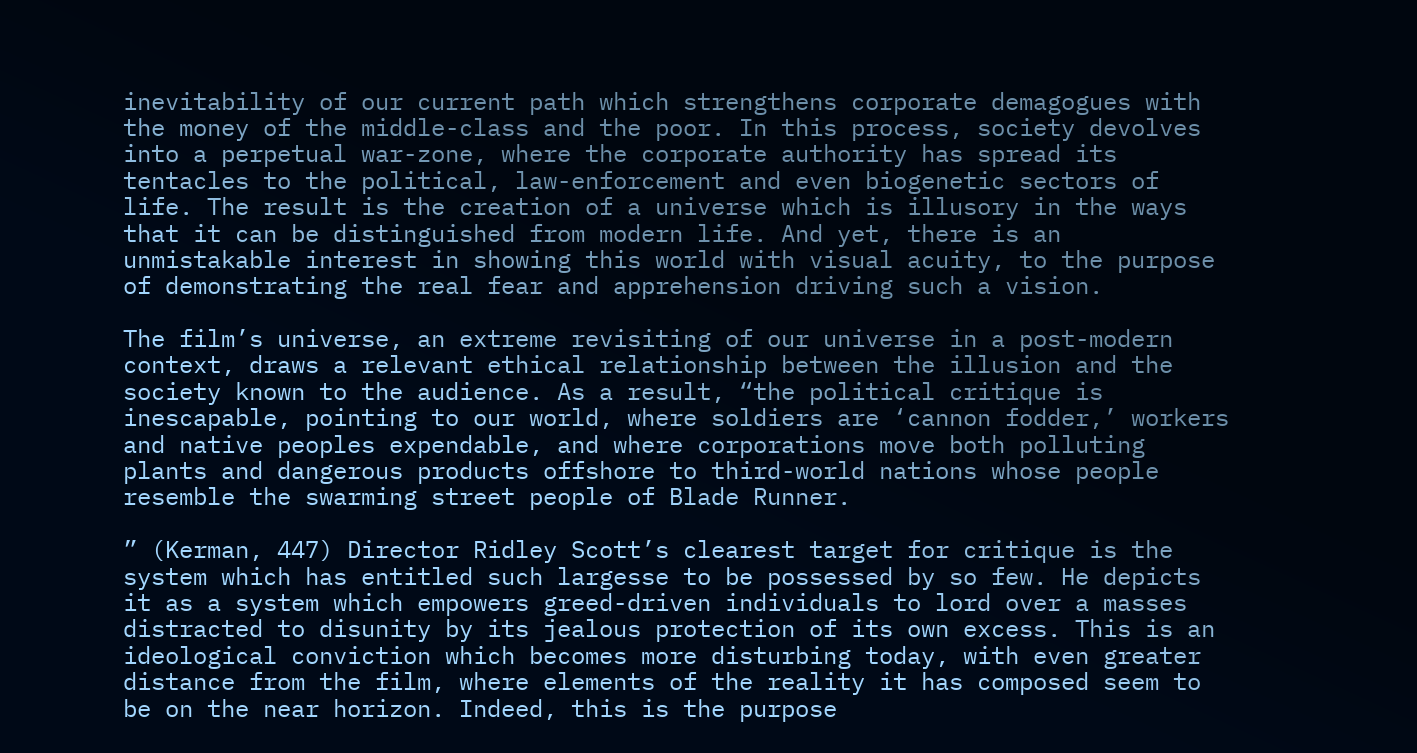inevitability of our current path which strengthens corporate demagogues with the money of the middle-class and the poor. In this process, society devolves into a perpetual war-zone, where the corporate authority has spread its tentacles to the political, law-enforcement and even biogenetic sectors of life. The result is the creation of a universe which is illusory in the ways that it can be distinguished from modern life. And yet, there is an unmistakable interest in showing this world with visual acuity, to the purpose of demonstrating the real fear and apprehension driving such a vision.

The film’s universe, an extreme revisiting of our universe in a post-modern context, draws a relevant ethical relationship between the illusion and the society known to the audience. As a result, “the political critique is inescapable, pointing to our world, where soldiers are ‘cannon fodder,’ workers and native peoples expendable, and where corporations move both polluting plants and dangerous products offshore to third-world nations whose people resemble the swarming street people of Blade Runner.

” (Kerman, 447) Director Ridley Scott’s clearest target for critique is the system which has entitled such largesse to be possessed by so few. He depicts it as a system which empowers greed-driven individuals to lord over a masses distracted to disunity by its jealous protection of its own excess. This is an ideological conviction which becomes more disturbing today, with even greater distance from the film, where elements of the reality it has composed seem to be on the near horizon. Indeed, this is the purpose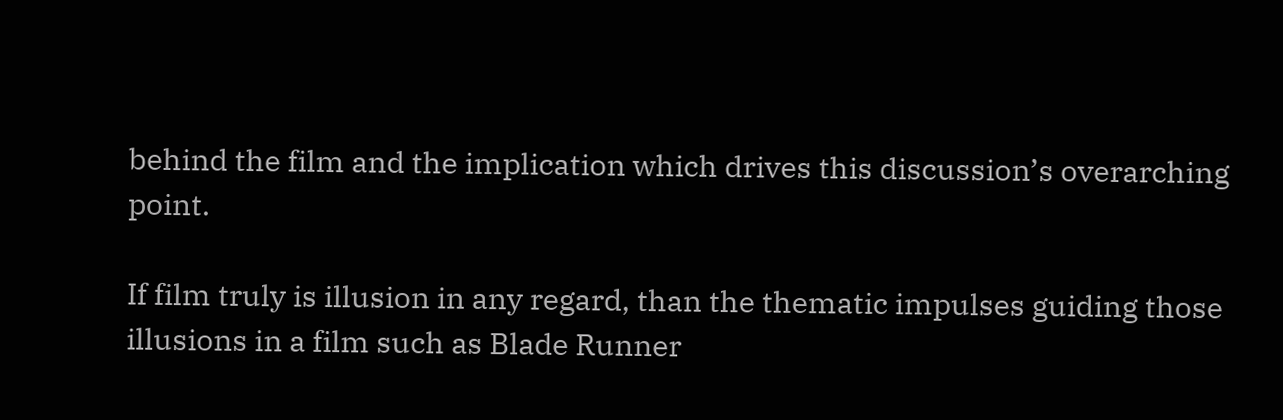behind the film and the implication which drives this discussion’s overarching point.

If film truly is illusion in any regard, than the thematic impulses guiding those illusions in a film such as Blade Runner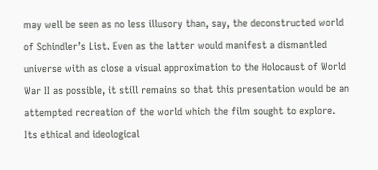may well be seen as no less illusory than, say, the deconstructed world of Schindler’s List. Even as the latter would manifest a dismantled universe with as close a visual approximation to the Holocaust of World War II as possible, it still remains so that this presentation would be an attempted recreation of the world which the film sought to explore. Its ethical and ideological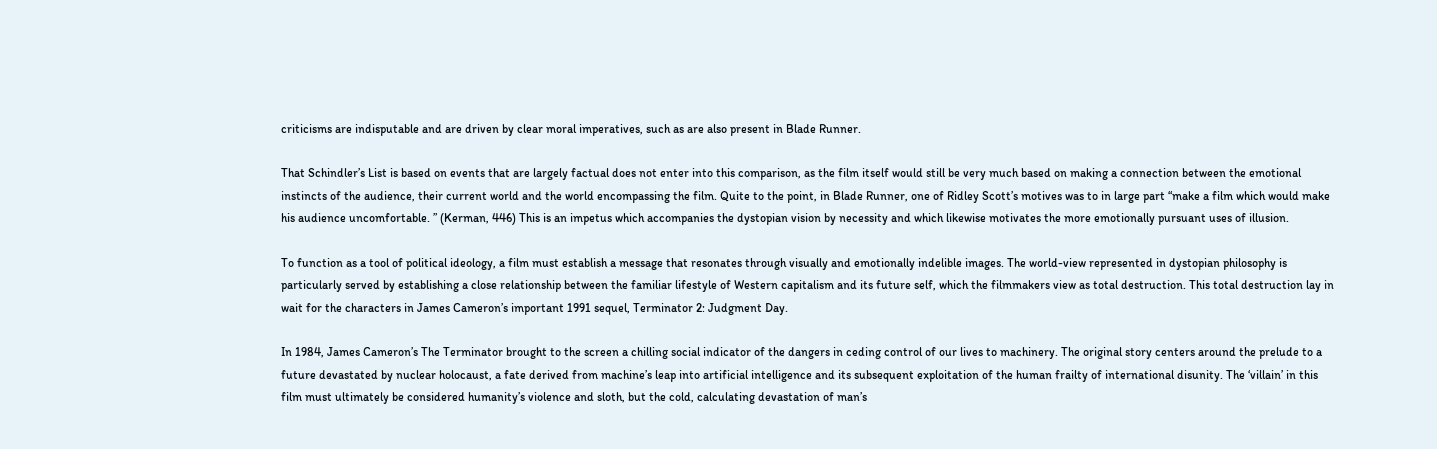criticisms are indisputable and are driven by clear moral imperatives, such as are also present in Blade Runner.

That Schindler’s List is based on events that are largely factual does not enter into this comparison, as the film itself would still be very much based on making a connection between the emotional instincts of the audience, their current world and the world encompassing the film. Quite to the point, in Blade Runner, one of Ridley Scott’s motives was to in large part “make a film which would make his audience uncomfortable. ” (Kerman, 446) This is an impetus which accompanies the dystopian vision by necessity and which likewise motivates the more emotionally pursuant uses of illusion.

To function as a tool of political ideology, a film must establish a message that resonates through visually and emotionally indelible images. The world-view represented in dystopian philosophy is particularly served by establishing a close relationship between the familiar lifestyle of Western capitalism and its future self, which the filmmakers view as total destruction. This total destruction lay in wait for the characters in James Cameron’s important 1991 sequel, Terminator 2: Judgment Day.

In 1984, James Cameron’s The Terminator brought to the screen a chilling social indicator of the dangers in ceding control of our lives to machinery. The original story centers around the prelude to a future devastated by nuclear holocaust, a fate derived from machine’s leap into artificial intelligence and its subsequent exploitation of the human frailty of international disunity. The ‘villain’ in this film must ultimately be considered humanity’s violence and sloth, but the cold, calculating devastation of man’s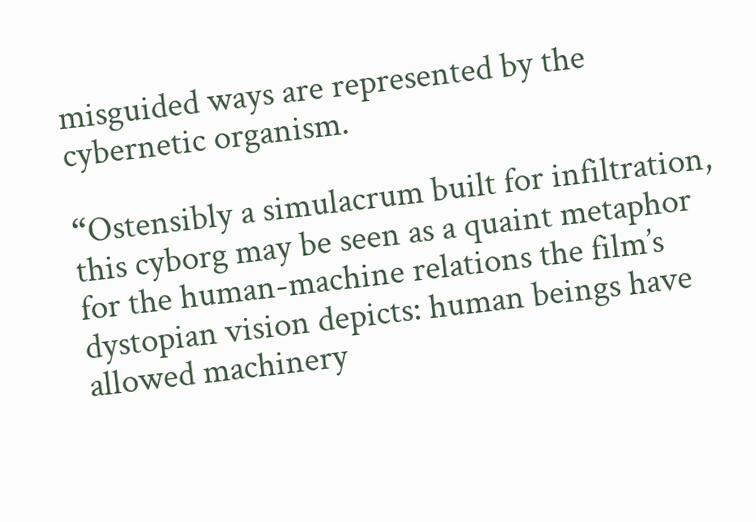misguided ways are represented by the cybernetic organism.

“Ostensibly a simulacrum built for infiltration, this cyborg may be seen as a quaint metaphor for the human-machine relations the film’s dystopian vision depicts: human beings have allowed machinery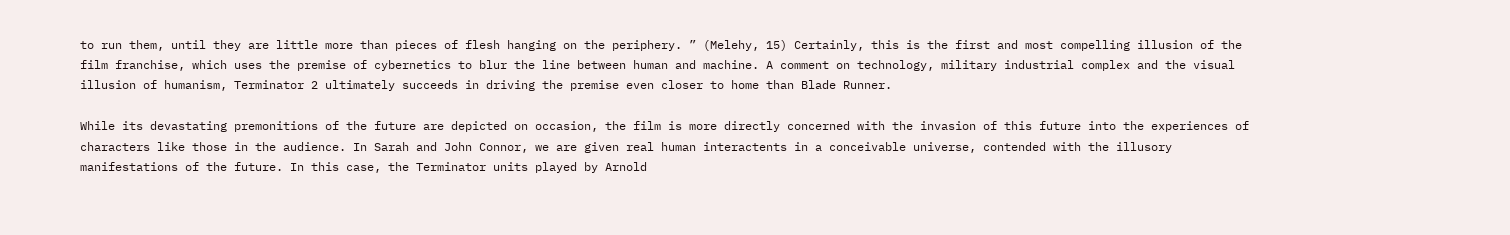to run them, until they are little more than pieces of flesh hanging on the periphery. ” (Melehy, 15) Certainly, this is the first and most compelling illusion of the film franchise, which uses the premise of cybernetics to blur the line between human and machine. A comment on technology, military industrial complex and the visual illusion of humanism, Terminator 2 ultimately succeeds in driving the premise even closer to home than Blade Runner.

While its devastating premonitions of the future are depicted on occasion, the film is more directly concerned with the invasion of this future into the experiences of characters like those in the audience. In Sarah and John Connor, we are given real human interactents in a conceivable universe, contended with the illusory manifestations of the future. In this case, the Terminator units played by Arnold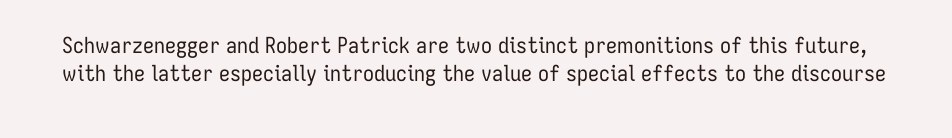Schwarzenegger and Robert Patrick are two distinct premonitions of this future, with the latter especially introducing the value of special effects to the discourse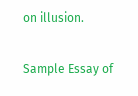on illusion.

Sample Essay of